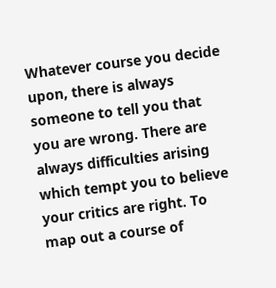Whatever course you decide upon, there is always someone to tell you that you are wrong. There are always difficulties arising which tempt you to believe your critics are right. To map out a course of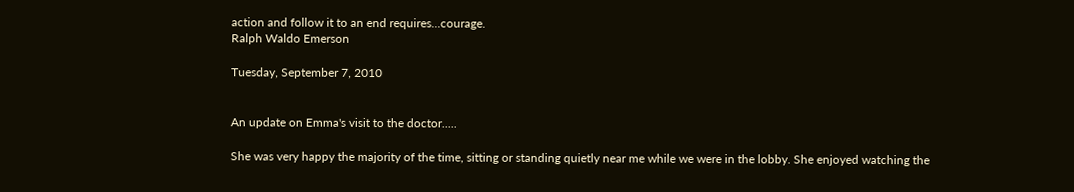action and follow it to an end requires...courage.
Ralph Waldo Emerson

Tuesday, September 7, 2010


An update on Emma's visit to the doctor.....

She was very happy the majority of the time, sitting or standing quietly near me while we were in the lobby. She enjoyed watching the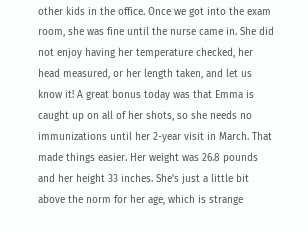other kids in the office. Once we got into the exam room, she was fine until the nurse came in. She did not enjoy having her temperature checked, her head measured, or her length taken, and let us know it! A great bonus today was that Emma is caught up on all of her shots, so she needs no immunizations until her 2-year visit in March. That made things easier. Her weight was 26.8 pounds and her height 33 inches. She's just a little bit above the norm for her age, which is strange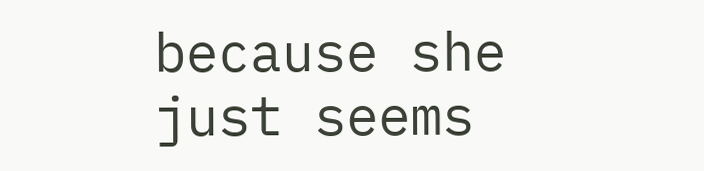because she just seems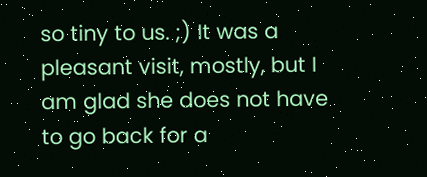so tiny to us. ;) It was a pleasant visit, mostly, but I am glad she does not have to go back for a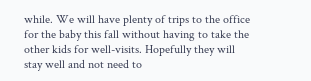while. We will have plenty of trips to the office for the baby this fall without having to take the other kids for well-visits. Hopefully they will stay well and not need to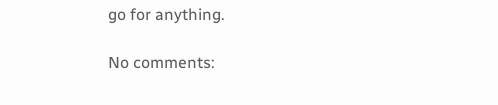go for anything.

No comments: